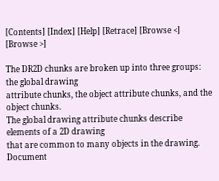[Contents] [Index] [Help] [Retrace] [Browse <] [Browse >]

The DR2D chunks are broken up into three groups: the global drawing
attribute chunks, the object attribute chunks, and the object chunks.
The global drawing attribute chunks describe elements of a 2D drawing
that are common to many objects in the drawing.  Document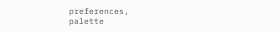preferences,
palette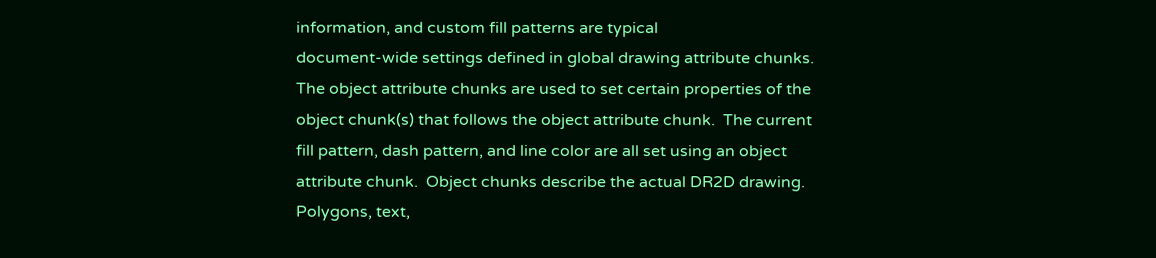information, and custom fill patterns are typical
document-wide settings defined in global drawing attribute chunks.
The object attribute chunks are used to set certain properties of the
object chunk(s) that follows the object attribute chunk.  The current
fill pattern, dash pattern, and line color are all set using an object
attribute chunk.  Object chunks describe the actual DR2D drawing.
Polygons, text,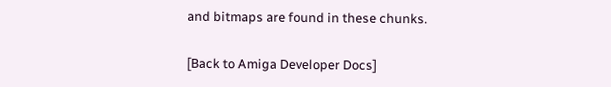and bitmaps are found in these chunks.

[Back to Amiga Developer Docs]